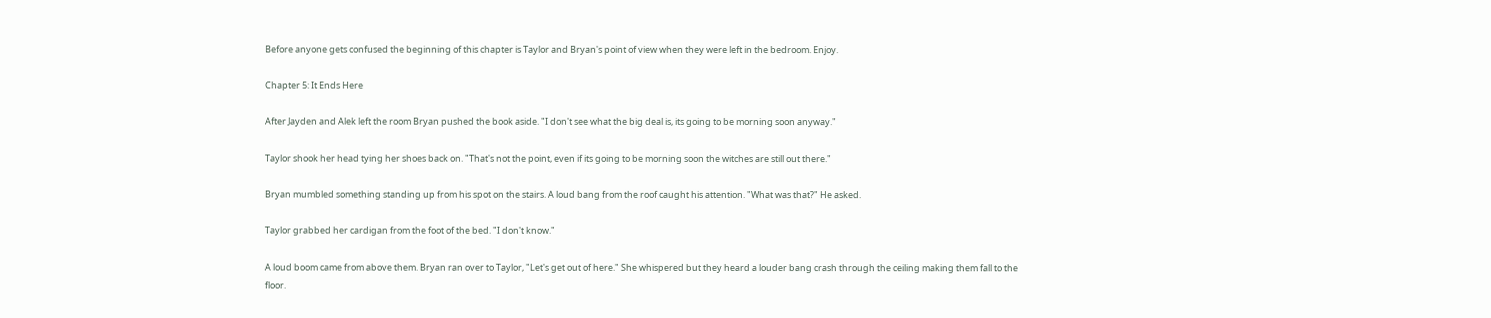Before anyone gets confused the beginning of this chapter is Taylor and Bryan's point of view when they were left in the bedroom. Enjoy.

Chapter 5: It Ends Here

After Jayden and Alek left the room Bryan pushed the book aside. "I don't see what the big deal is, its going to be morning soon anyway."

Taylor shook her head tying her shoes back on. "That's not the point, even if its going to be morning soon the witches are still out there."

Bryan mumbled something standing up from his spot on the stairs. A loud bang from the roof caught his attention. "What was that?" He asked.

Taylor grabbed her cardigan from the foot of the bed. "I don't know."

A loud boom came from above them. Bryan ran over to Taylor, "Let's get out of here." She whispered but they heard a louder bang crash through the ceiling making them fall to the floor.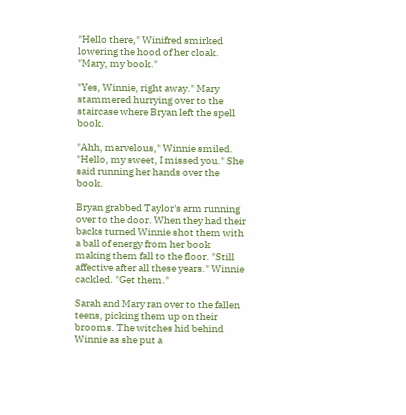"Hello there," Winifred smirked lowering the hood of her cloak. "Mary, my book."

"Yes, Winnie, right away." Mary stammered hurrying over to the staircase where Bryan left the spell book.

"Ahh, marvelous," Winnie smiled. "Hello, my sweet, I missed you." She said running her hands over the book.

Bryan grabbed Taylor's arm running over to the door. When they had their backs turned Winnie shot them with a ball of energy from her book making them fall to the floor. "Still affective after all these years." Winnie cackled. "Get them."

Sarah and Mary ran over to the fallen teens, picking them up on their brooms. The witches hid behind Winnie as she put a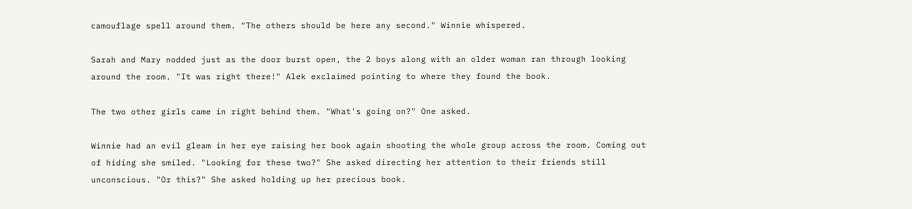camouflage spell around them. "The others should be here any second." Winnie whispered.

Sarah and Mary nodded just as the door burst open, the 2 boys along with an older woman ran through looking around the room. "It was right there!" Alek exclaimed pointing to where they found the book.

The two other girls came in right behind them. "What's going on?" One asked.

Winnie had an evil gleam in her eye raising her book again shooting the whole group across the room. Coming out of hiding she smiled. "Looking for these two?" She asked directing her attention to their friends still unconscious. "Or this?" She asked holding up her precious book.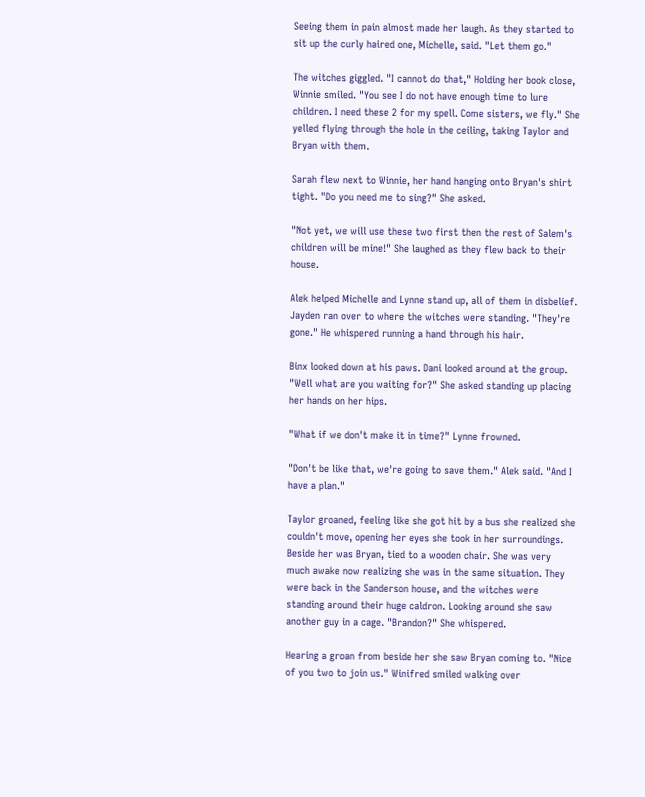Seeing them in pain almost made her laugh. As they started to sit up the curly haired one, Michelle, said. "Let them go."

The witches giggled. "I cannot do that," Holding her book close, Winnie smiled. "You see I do not have enough time to lure children. I need these 2 for my spell. Come sisters, we fly." She yelled flying through the hole in the ceiling, taking Taylor and Bryan with them.

Sarah flew next to Winnie, her hand hanging onto Bryan's shirt tight. "Do you need me to sing?" She asked.

"Not yet, we will use these two first then the rest of Salem's children will be mine!" She laughed as they flew back to their house.

Alek helped Michelle and Lynne stand up, all of them in disbelief. Jayden ran over to where the witches were standing. "They're gone." He whispered running a hand through his hair.

Binx looked down at his paws. Dani looked around at the group. "Well what are you waiting for?" She asked standing up placing her hands on her hips.

"What if we don't make it in time?" Lynne frowned.

"Don't be like that, we're going to save them." Alek said. "And I have a plan."

Taylor groaned, feeling like she got hit by a bus she realized she couldn't move, opening her eyes she took in her surroundings. Beside her was Bryan, tied to a wooden chair. She was very much awake now realizing she was in the same situation. They were back in the Sanderson house, and the witches were standing around their huge caldron. Looking around she saw another guy in a cage. "Brandon?" She whispered.

Hearing a groan from beside her she saw Bryan coming to. "Nice of you two to join us." Winifred smiled walking over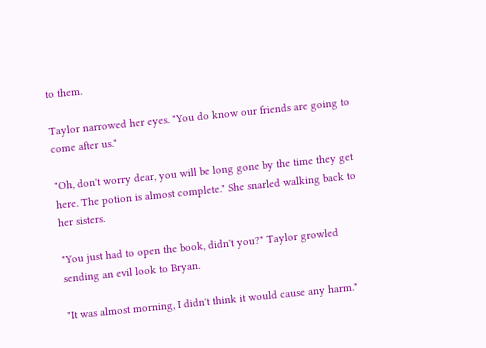to them.

Taylor narrowed her eyes. "You do know our friends are going to come after us."

"Oh, don't worry dear, you will be long gone by the time they get here. The potion is almost complete." She snarled walking back to her sisters.

"You just had to open the book, didn't you?" Taylor growled sending an evil look to Bryan.

"It was almost morning, I didn't think it would cause any harm."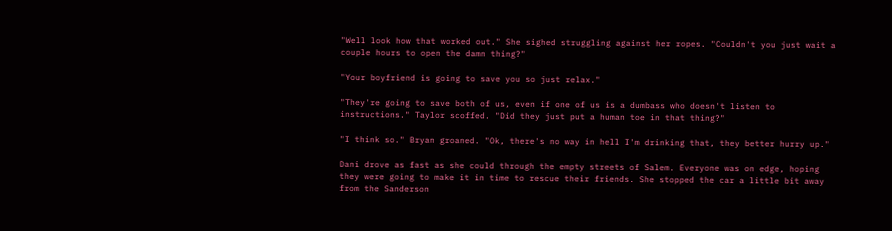"Well look how that worked out." She sighed struggling against her ropes. "Couldn't you just wait a couple hours to open the damn thing?"

"Your boyfriend is going to save you so just relax."

"They're going to save both of us, even if one of us is a dumbass who doesn't listen to instructions." Taylor scoffed. "Did they just put a human toe in that thing?"

"I think so." Bryan groaned. "Ok, there's no way in hell I'm drinking that, they better hurry up."

Dani drove as fast as she could through the empty streets of Salem. Everyone was on edge, hoping they were going to make it in time to rescue their friends. She stopped the car a little bit away from the Sanderson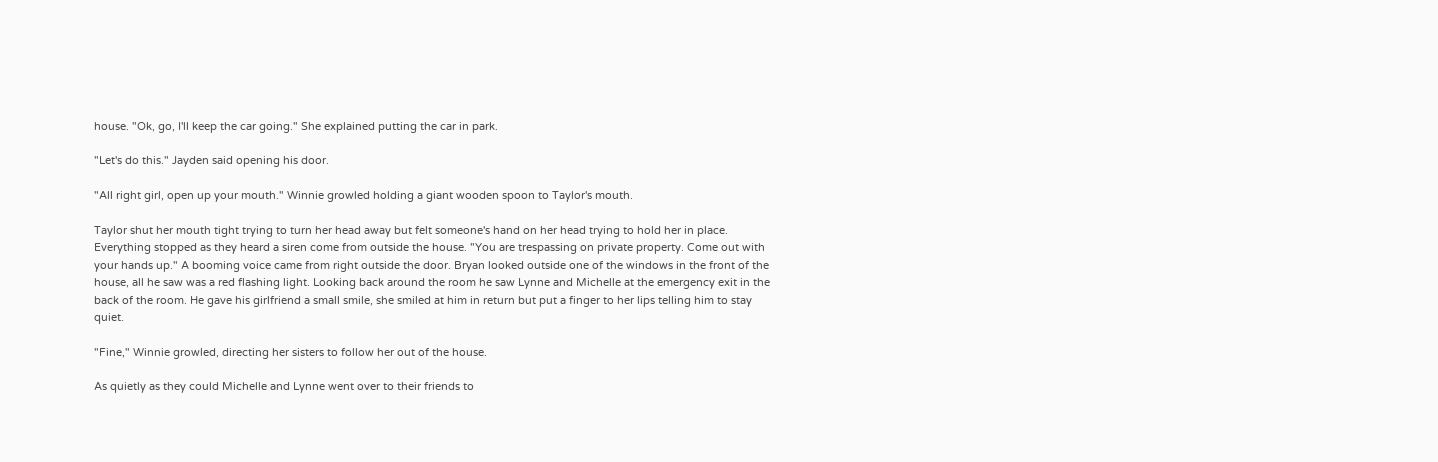house. "Ok, go, I'll keep the car going." She explained putting the car in park.

"Let's do this." Jayden said opening his door.

"All right girl, open up your mouth." Winnie growled holding a giant wooden spoon to Taylor's mouth.

Taylor shut her mouth tight trying to turn her head away but felt someone's hand on her head trying to hold her in place. Everything stopped as they heard a siren come from outside the house. "You are trespassing on private property. Come out with your hands up." A booming voice came from right outside the door. Bryan looked outside one of the windows in the front of the house, all he saw was a red flashing light. Looking back around the room he saw Lynne and Michelle at the emergency exit in the back of the room. He gave his girlfriend a small smile, she smiled at him in return but put a finger to her lips telling him to stay quiet.

"Fine," Winnie growled, directing her sisters to follow her out of the house.

As quietly as they could Michelle and Lynne went over to their friends to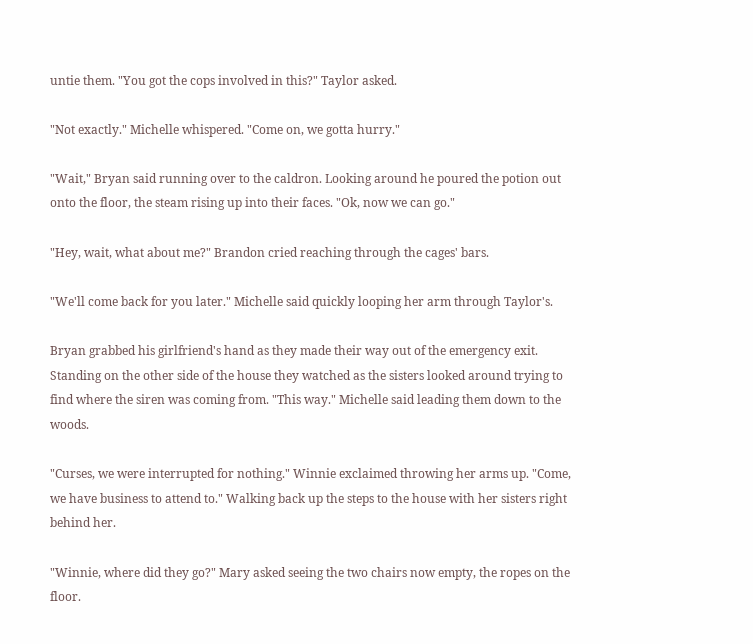untie them. "You got the cops involved in this?" Taylor asked.

"Not exactly." Michelle whispered. "Come on, we gotta hurry."

"Wait," Bryan said running over to the caldron. Looking around he poured the potion out onto the floor, the steam rising up into their faces. "Ok, now we can go."

"Hey, wait, what about me?" Brandon cried reaching through the cages' bars.

"We'll come back for you later." Michelle said quickly looping her arm through Taylor's.

Bryan grabbed his girlfriend's hand as they made their way out of the emergency exit. Standing on the other side of the house they watched as the sisters looked around trying to find where the siren was coming from. "This way." Michelle said leading them down to the woods.

"Curses, we were interrupted for nothing." Winnie exclaimed throwing her arms up. "Come, we have business to attend to." Walking back up the steps to the house with her sisters right behind her.

"Winnie, where did they go?" Mary asked seeing the two chairs now empty, the ropes on the floor.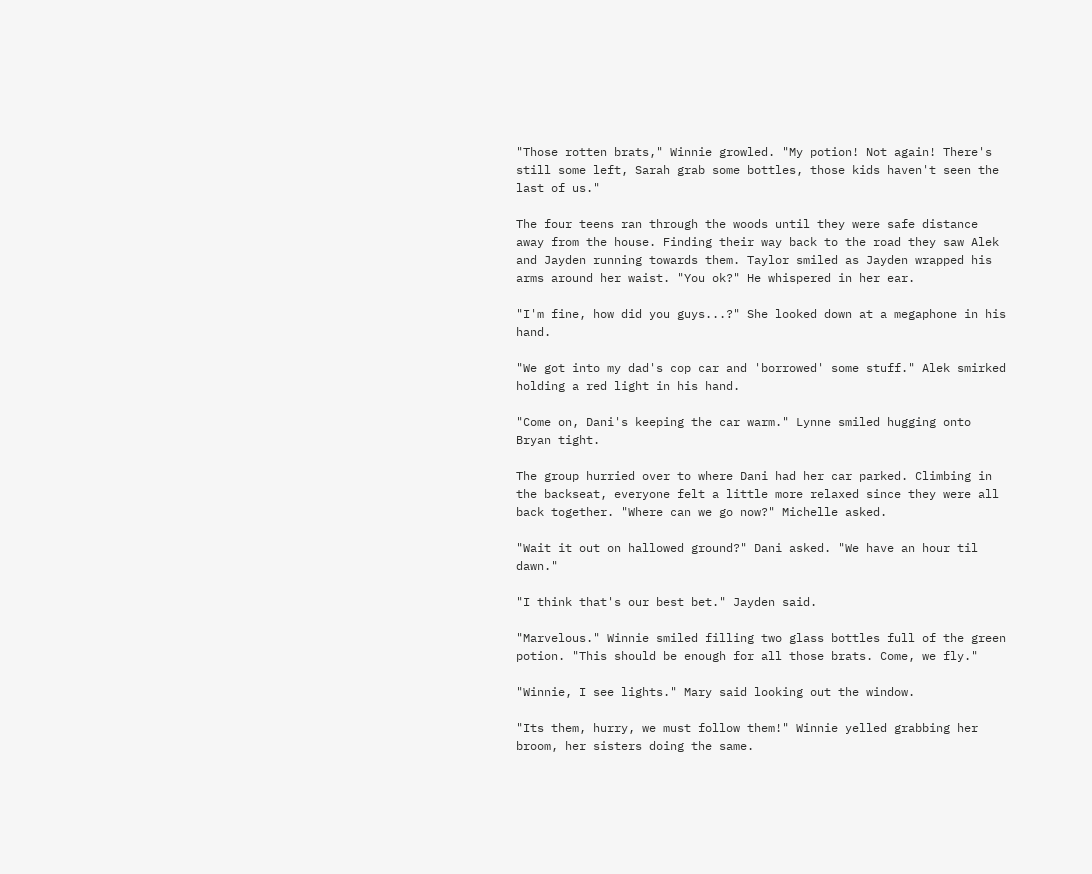"Those rotten brats," Winnie growled. "My potion! Not again! There's still some left, Sarah grab some bottles, those kids haven't seen the last of us."

The four teens ran through the woods until they were safe distance away from the house. Finding their way back to the road they saw Alek and Jayden running towards them. Taylor smiled as Jayden wrapped his arms around her waist. "You ok?" He whispered in her ear.

"I'm fine, how did you guys...?" She looked down at a megaphone in his hand.

"We got into my dad's cop car and 'borrowed' some stuff." Alek smirked holding a red light in his hand.

"Come on, Dani's keeping the car warm." Lynne smiled hugging onto Bryan tight.

The group hurried over to where Dani had her car parked. Climbing in the backseat, everyone felt a little more relaxed since they were all back together. "Where can we go now?" Michelle asked.

"Wait it out on hallowed ground?" Dani asked. "We have an hour til dawn."

"I think that's our best bet." Jayden said.

"Marvelous." Winnie smiled filling two glass bottles full of the green potion. "This should be enough for all those brats. Come, we fly."

"Winnie, I see lights." Mary said looking out the window.

"Its them, hurry, we must follow them!" Winnie yelled grabbing her broom, her sisters doing the same.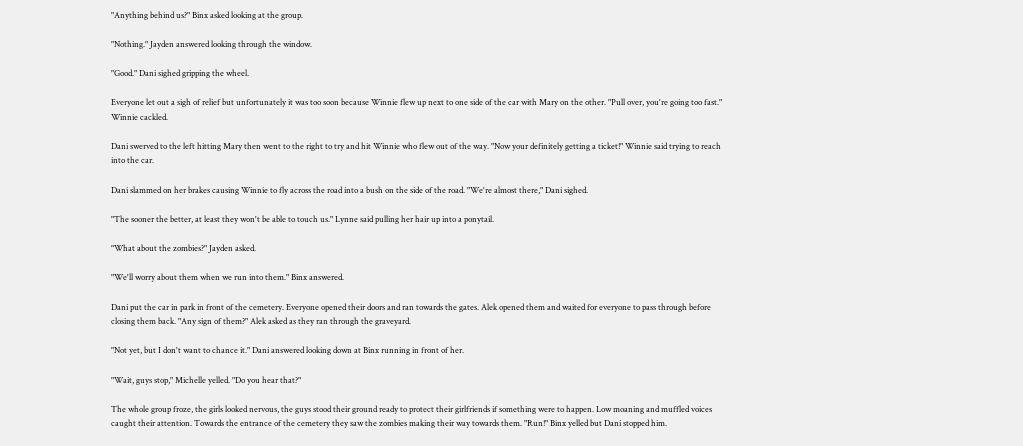"Anything behind us?" Binx asked looking at the group.

"Nothing." Jayden answered looking through the window.

"Good." Dani sighed gripping the wheel.

Everyone let out a sigh of relief but unfortunately it was too soon because Winnie flew up next to one side of the car with Mary on the other. "Pull over, you're going too fast." Winnie cackled.

Dani swerved to the left hitting Mary then went to the right to try and hit Winnie who flew out of the way. "Now your definitely getting a ticket!" Winnie said trying to reach into the car.

Dani slammed on her brakes causing Winnie to fly across the road into a bush on the side of the road. "We're almost there," Dani sighed.

"The sooner the better, at least they won't be able to touch us." Lynne said pulling her hair up into a ponytail.

"What about the zombies?" Jayden asked.

"We'll worry about them when we run into them." Binx answered.

Dani put the car in park in front of the cemetery. Everyone opened their doors and ran towards the gates. Alek opened them and waited for everyone to pass through before closing them back. "Any sign of them?" Alek asked as they ran through the graveyard.

"Not yet, but I don't want to chance it." Dani answered looking down at Binx running in front of her.

"Wait, guys stop," Michelle yelled. "Do you hear that?"

The whole group froze, the girls looked nervous, the guys stood their ground ready to protect their girlfriends if something were to happen. Low moaning and muffled voices caught their attention. Towards the entrance of the cemetery they saw the zombies making their way towards them. "Run!" Binx yelled but Dani stopped him.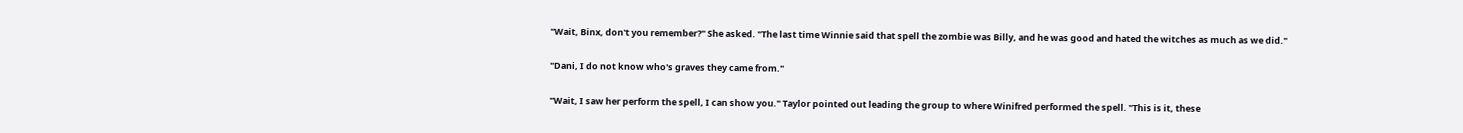"Wait, Binx, don't you remember?" She asked. "The last time Winnie said that spell the zombie was Billy, and he was good and hated the witches as much as we did."

"Dani, I do not know who's graves they came from."

"Wait, I saw her perform the spell, I can show you." Taylor pointed out leading the group to where Winifred performed the spell. "This is it, these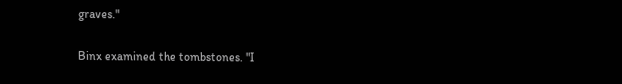graves."

Binx examined the tombstones. "I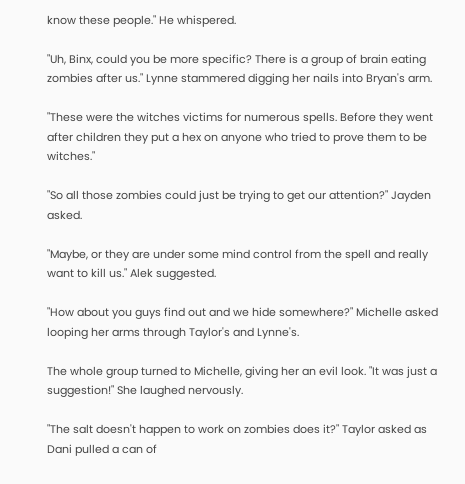know these people." He whispered.

"Uh, Binx, could you be more specific? There is a group of brain eating zombies after us." Lynne stammered digging her nails into Bryan's arm.

"These were the witches victims for numerous spells. Before they went after children they put a hex on anyone who tried to prove them to be witches."

"So all those zombies could just be trying to get our attention?" Jayden asked.

"Maybe, or they are under some mind control from the spell and really want to kill us." Alek suggested.

"How about you guys find out and we hide somewhere?" Michelle asked looping her arms through Taylor's and Lynne's.

The whole group turned to Michelle, giving her an evil look. "It was just a suggestion!" She laughed nervously.

"The salt doesn't happen to work on zombies does it?" Taylor asked as Dani pulled a can of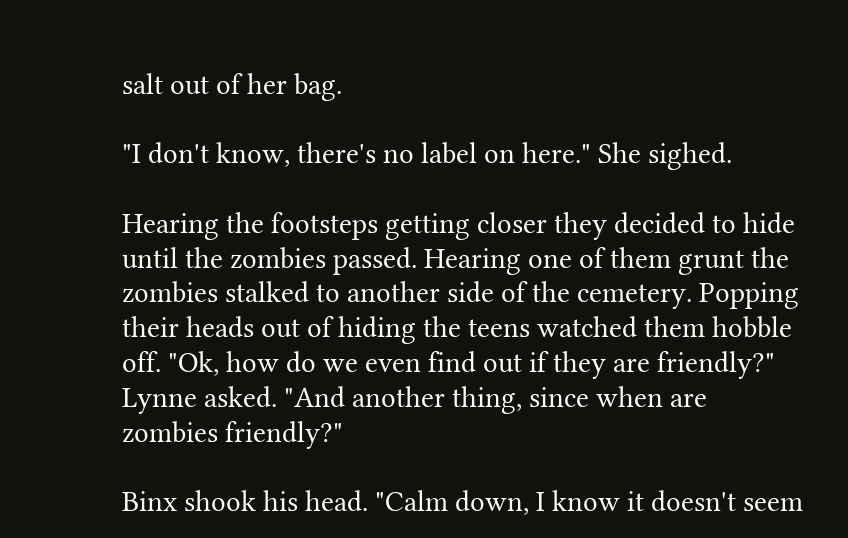salt out of her bag.

"I don't know, there's no label on here." She sighed.

Hearing the footsteps getting closer they decided to hide until the zombies passed. Hearing one of them grunt the zombies stalked to another side of the cemetery. Popping their heads out of hiding the teens watched them hobble off. "Ok, how do we even find out if they are friendly?" Lynne asked. "And another thing, since when are zombies friendly?"

Binx shook his head. "Calm down, I know it doesn't seem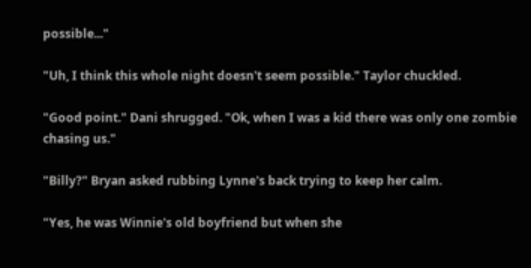possible..."

"Uh, I think this whole night doesn't seem possible." Taylor chuckled.

"Good point." Dani shrugged. "Ok, when I was a kid there was only one zombie chasing us."

"Billy?" Bryan asked rubbing Lynne's back trying to keep her calm.

"Yes, he was Winnie's old boyfriend but when she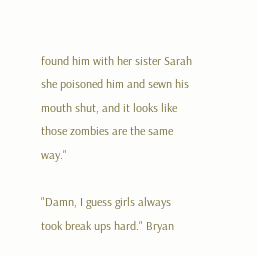found him with her sister Sarah she poisoned him and sewn his mouth shut, and it looks like those zombies are the same way."

"Damn, I guess girls always took break ups hard." Bryan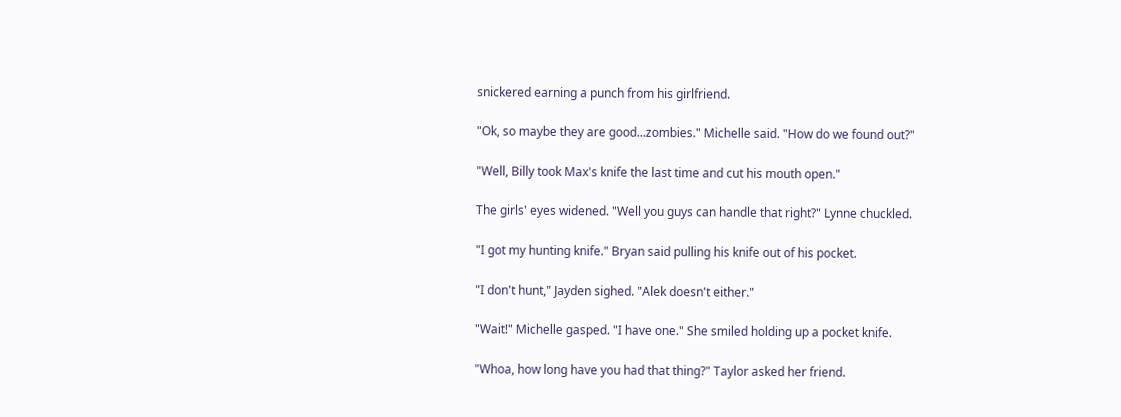snickered earning a punch from his girlfriend.

"Ok, so maybe they are good...zombies." Michelle said. "How do we found out?"

"Well, Billy took Max's knife the last time and cut his mouth open."

The girls' eyes widened. "Well you guys can handle that right?" Lynne chuckled.

"I got my hunting knife." Bryan said pulling his knife out of his pocket.

"I don't hunt," Jayden sighed. "Alek doesn't either."

"Wait!" Michelle gasped. "I have one." She smiled holding up a pocket knife.

"Whoa, how long have you had that thing?" Taylor asked her friend.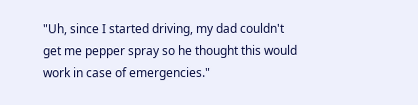"Uh, since I started driving, my dad couldn't get me pepper spray so he thought this would work in case of emergencies."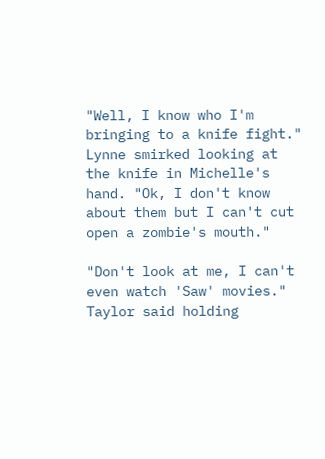"Well, I know who I'm bringing to a knife fight." Lynne smirked looking at the knife in Michelle's hand. "Ok, I don't know about them but I can't cut open a zombie's mouth."

"Don't look at me, I can't even watch 'Saw' movies." Taylor said holding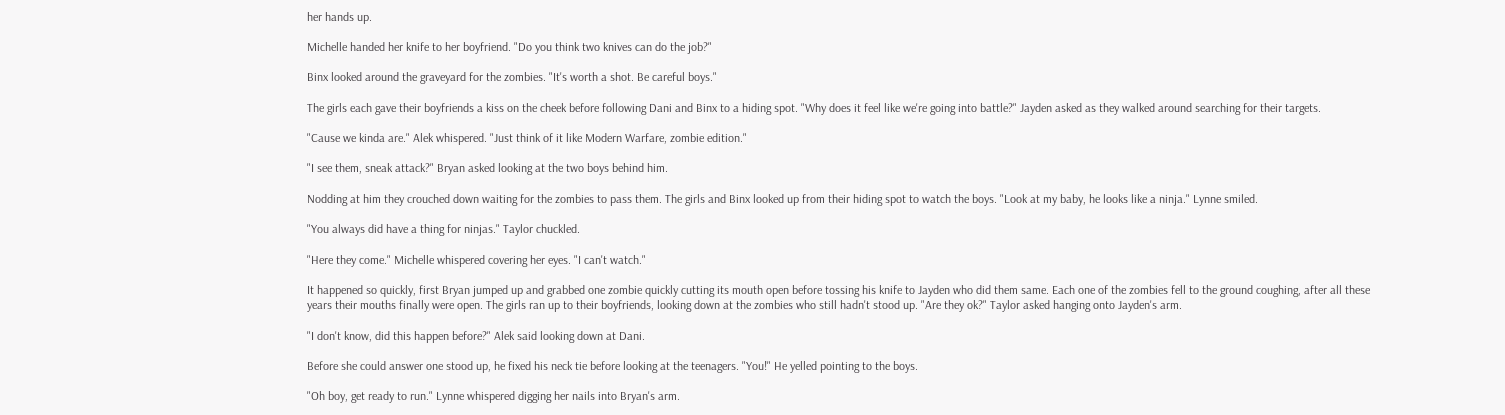her hands up.

Michelle handed her knife to her boyfriend. "Do you think two knives can do the job?"

Binx looked around the graveyard for the zombies. "It's worth a shot. Be careful boys."

The girls each gave their boyfriends a kiss on the cheek before following Dani and Binx to a hiding spot. "Why does it feel like we're going into battle?" Jayden asked as they walked around searching for their targets.

"Cause we kinda are." Alek whispered. "Just think of it like Modern Warfare, zombie edition."

"I see them, sneak attack?" Bryan asked looking at the two boys behind him.

Nodding at him they crouched down waiting for the zombies to pass them. The girls and Binx looked up from their hiding spot to watch the boys. "Look at my baby, he looks like a ninja." Lynne smiled.

"You always did have a thing for ninjas." Taylor chuckled.

"Here they come." Michelle whispered covering her eyes. "I can't watch."

It happened so quickly, first Bryan jumped up and grabbed one zombie quickly cutting its mouth open before tossing his knife to Jayden who did them same. Each one of the zombies fell to the ground coughing, after all these years their mouths finally were open. The girls ran up to their boyfriends, looking down at the zombies who still hadn't stood up. "Are they ok?" Taylor asked hanging onto Jayden's arm.

"I don't know, did this happen before?" Alek said looking down at Dani.

Before she could answer one stood up, he fixed his neck tie before looking at the teenagers. "You!" He yelled pointing to the boys.

"Oh boy, get ready to run." Lynne whispered digging her nails into Bryan's arm.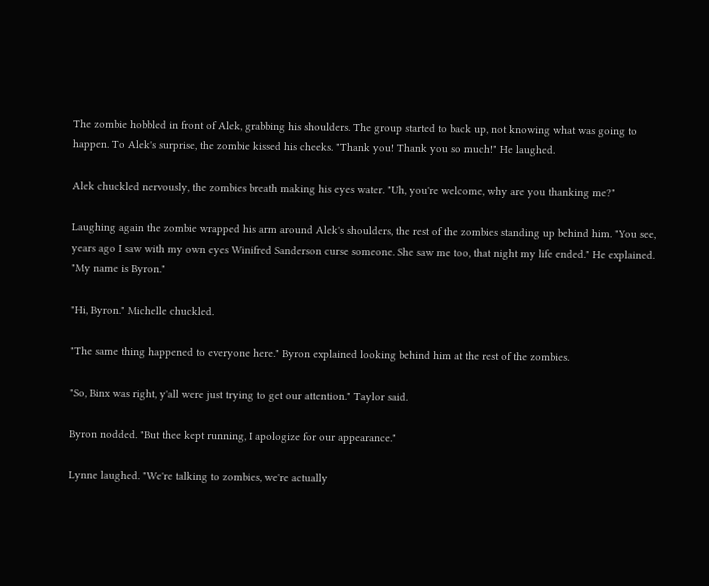The zombie hobbled in front of Alek, grabbing his shoulders. The group started to back up, not knowing what was going to happen. To Alek's surprise, the zombie kissed his cheeks. "Thank you! Thank you so much!" He laughed.

Alek chuckled nervously, the zombies breath making his eyes water. "Uh, you're welcome, why are you thanking me?"

Laughing again the zombie wrapped his arm around Alek's shoulders, the rest of the zombies standing up behind him. "You see, years ago I saw with my own eyes Winifred Sanderson curse someone. She saw me too, that night my life ended." He explained. "My name is Byron."

"Hi, Byron." Michelle chuckled.

"The same thing happened to everyone here." Byron explained looking behind him at the rest of the zombies.

"So, Binx was right, y'all were just trying to get our attention." Taylor said.

Byron nodded. "But thee kept running, I apologize for our appearance."

Lynne laughed. "We're talking to zombies, we're actually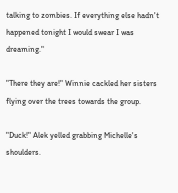talking to zombies. If everything else hadn't happened tonight I would swear I was dreaming."

"There they are!" Winnie cackled her sisters flying over the trees towards the group.

"Duck!" Alek yelled grabbing Michelle's shoulders.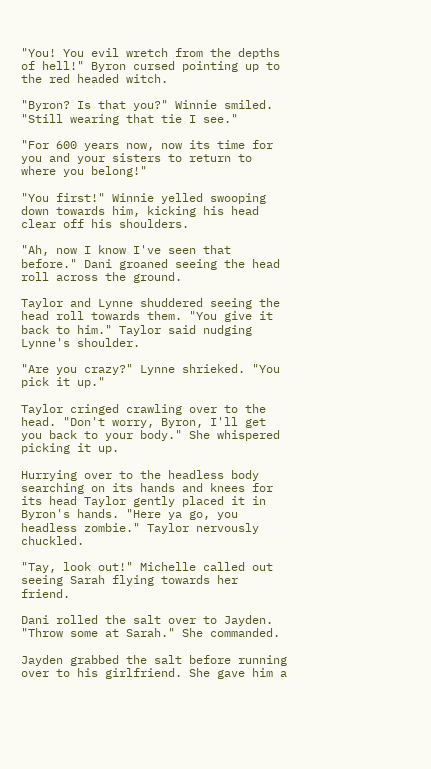"You! You evil wretch from the depths of hell!" Byron cursed pointing up to the red headed witch.

"Byron? Is that you?" Winnie smiled. "Still wearing that tie I see."

"For 600 years now, now its time for you and your sisters to return to where you belong!"

"You first!" Winnie yelled swooping down towards him, kicking his head clear off his shoulders.

"Ah, now I know I've seen that before." Dani groaned seeing the head roll across the ground.

Taylor and Lynne shuddered seeing the head roll towards them. "You give it back to him." Taylor said nudging Lynne's shoulder.

"Are you crazy?" Lynne shrieked. "You pick it up."

Taylor cringed crawling over to the head. "Don't worry, Byron, I'll get you back to your body." She whispered picking it up.

Hurrying over to the headless body searching on its hands and knees for its head Taylor gently placed it in Byron's hands. "Here ya go, you headless zombie." Taylor nervously chuckled.

"Tay, look out!" Michelle called out seeing Sarah flying towards her friend.

Dani rolled the salt over to Jayden. "Throw some at Sarah." She commanded.

Jayden grabbed the salt before running over to his girlfriend. She gave him a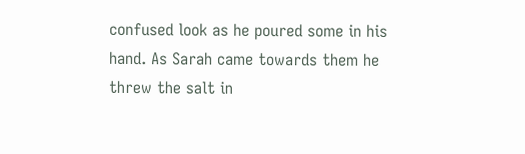confused look as he poured some in his hand. As Sarah came towards them he threw the salt in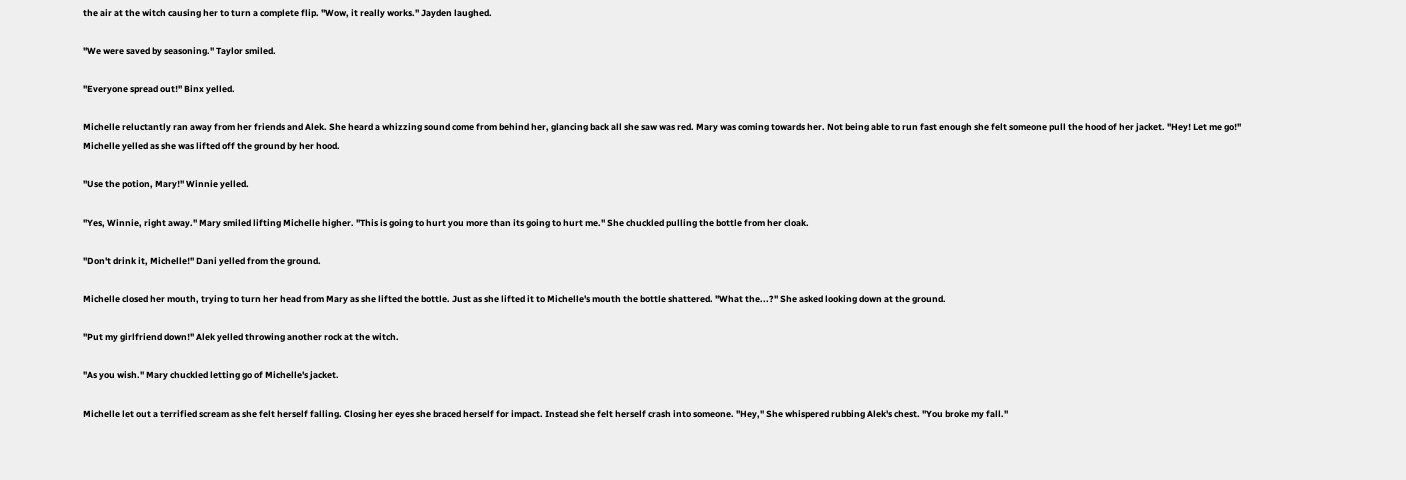the air at the witch causing her to turn a complete flip. "Wow, it really works." Jayden laughed.

"We were saved by seasoning." Taylor smiled.

"Everyone spread out!" Binx yelled.

Michelle reluctantly ran away from her friends and Alek. She heard a whizzing sound come from behind her, glancing back all she saw was red. Mary was coming towards her. Not being able to run fast enough she felt someone pull the hood of her jacket. "Hey! Let me go!" Michelle yelled as she was lifted off the ground by her hood.

"Use the potion, Mary!" Winnie yelled.

"Yes, Winnie, right away." Mary smiled lifting Michelle higher. "This is going to hurt you more than its going to hurt me." She chuckled pulling the bottle from her cloak.

"Don't drink it, Michelle!" Dani yelled from the ground.

Michelle closed her mouth, trying to turn her head from Mary as she lifted the bottle. Just as she lifted it to Michelle's mouth the bottle shattered. "What the...?" She asked looking down at the ground.

"Put my girlfriend down!" Alek yelled throwing another rock at the witch.

"As you wish." Mary chuckled letting go of Michelle's jacket.

Michelle let out a terrified scream as she felt herself falling. Closing her eyes she braced herself for impact. Instead she felt herself crash into someone. "Hey," She whispered rubbing Alek's chest. "You broke my fall."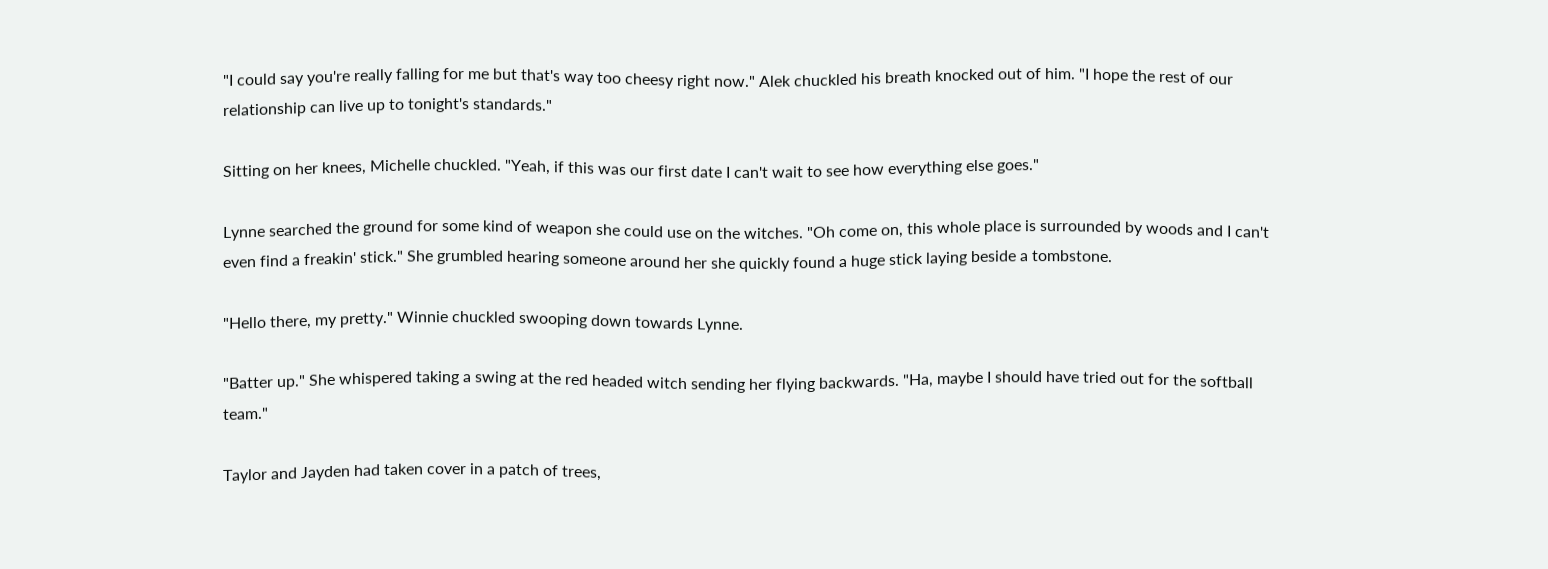"I could say you're really falling for me but that's way too cheesy right now." Alek chuckled his breath knocked out of him. "I hope the rest of our relationship can live up to tonight's standards."

Sitting on her knees, Michelle chuckled. "Yeah, if this was our first date I can't wait to see how everything else goes."

Lynne searched the ground for some kind of weapon she could use on the witches. "Oh come on, this whole place is surrounded by woods and I can't even find a freakin' stick." She grumbled hearing someone around her she quickly found a huge stick laying beside a tombstone.

"Hello there, my pretty." Winnie chuckled swooping down towards Lynne.

"Batter up." She whispered taking a swing at the red headed witch sending her flying backwards. "Ha, maybe I should have tried out for the softball team."

Taylor and Jayden had taken cover in a patch of trees,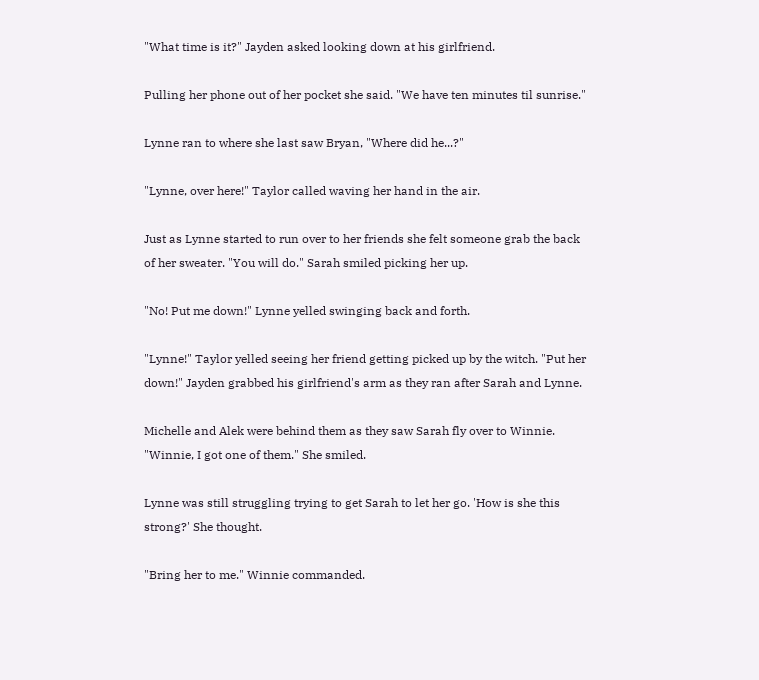"What time is it?" Jayden asked looking down at his girlfriend.

Pulling her phone out of her pocket she said. "We have ten minutes til sunrise."

Lynne ran to where she last saw Bryan, "Where did he...?"

"Lynne, over here!" Taylor called waving her hand in the air.

Just as Lynne started to run over to her friends she felt someone grab the back of her sweater. "You will do." Sarah smiled picking her up.

"No! Put me down!" Lynne yelled swinging back and forth.

"Lynne!" Taylor yelled seeing her friend getting picked up by the witch. "Put her down!" Jayden grabbed his girlfriend's arm as they ran after Sarah and Lynne.

Michelle and Alek were behind them as they saw Sarah fly over to Winnie. "Winnie, I got one of them." She smiled.

Lynne was still struggling trying to get Sarah to let her go. 'How is she this strong?' She thought.

"Bring her to me." Winnie commanded.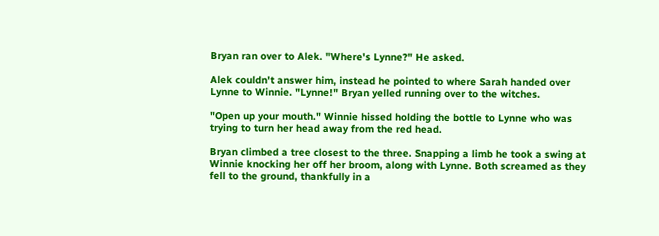Bryan ran over to Alek. "Where's Lynne?" He asked.

Alek couldn't answer him, instead he pointed to where Sarah handed over Lynne to Winnie. "Lynne!" Bryan yelled running over to the witches.

"Open up your mouth." Winnie hissed holding the bottle to Lynne who was trying to turn her head away from the red head.

Bryan climbed a tree closest to the three. Snapping a limb he took a swing at Winnie knocking her off her broom, along with Lynne. Both screamed as they fell to the ground, thankfully in a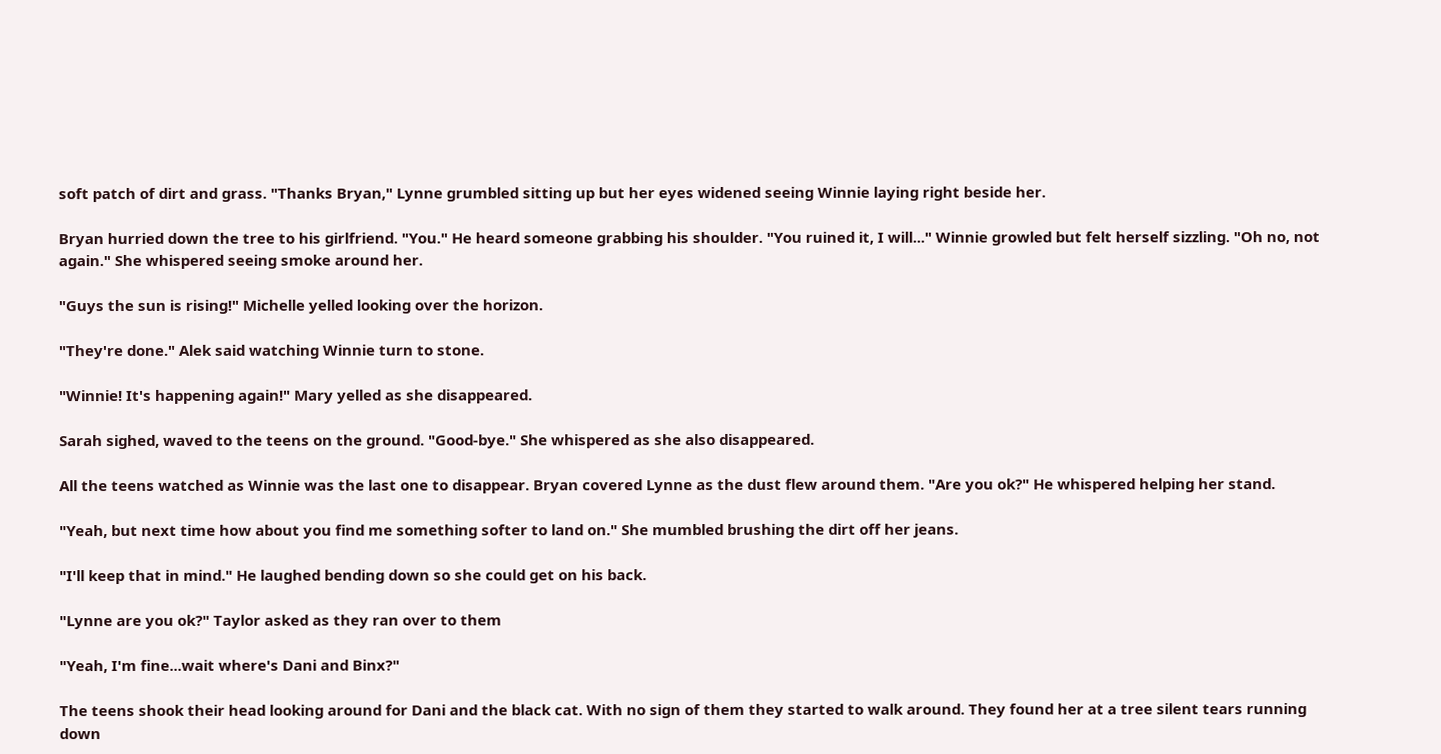soft patch of dirt and grass. "Thanks Bryan," Lynne grumbled sitting up but her eyes widened seeing Winnie laying right beside her.

Bryan hurried down the tree to his girlfriend. "You." He heard someone grabbing his shoulder. "You ruined it, I will..." Winnie growled but felt herself sizzling. "Oh no, not again." She whispered seeing smoke around her.

"Guys the sun is rising!" Michelle yelled looking over the horizon.

"They're done." Alek said watching Winnie turn to stone.

"Winnie! It's happening again!" Mary yelled as she disappeared.

Sarah sighed, waved to the teens on the ground. "Good-bye." She whispered as she also disappeared.

All the teens watched as Winnie was the last one to disappear. Bryan covered Lynne as the dust flew around them. "Are you ok?" He whispered helping her stand.

"Yeah, but next time how about you find me something softer to land on." She mumbled brushing the dirt off her jeans.

"I'll keep that in mind." He laughed bending down so she could get on his back.

"Lynne are you ok?" Taylor asked as they ran over to them

"Yeah, I'm fine...wait where's Dani and Binx?"

The teens shook their head looking around for Dani and the black cat. With no sign of them they started to walk around. They found her at a tree silent tears running down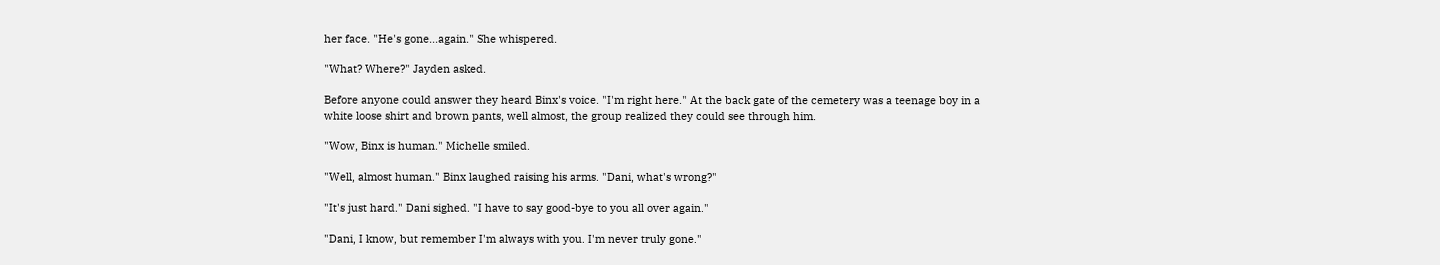her face. "He's gone...again." She whispered.

"What? Where?" Jayden asked.

Before anyone could answer they heard Binx's voice. "I'm right here." At the back gate of the cemetery was a teenage boy in a white loose shirt and brown pants, well almost, the group realized they could see through him.

"Wow, Binx is human." Michelle smiled.

"Well, almost human." Binx laughed raising his arms. "Dani, what's wrong?"

"It's just hard." Dani sighed. "I have to say good-bye to you all over again."

"Dani, I know, but remember I'm always with you. I'm never truly gone."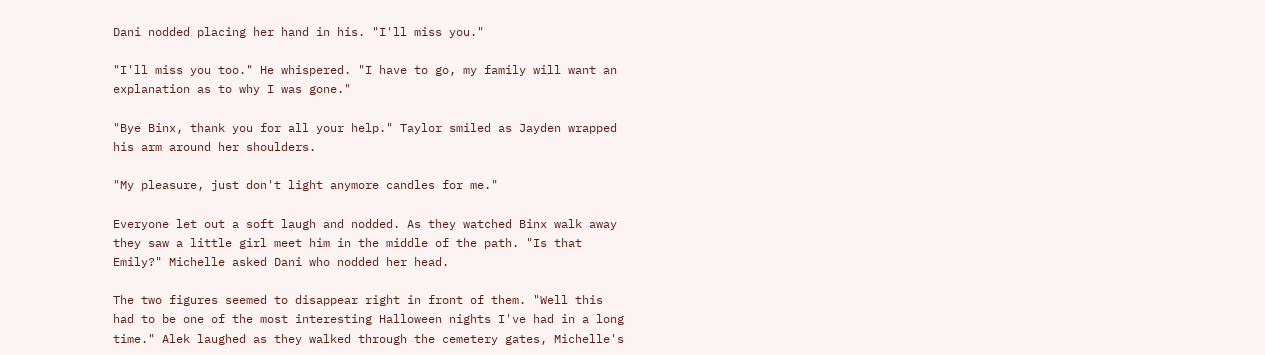Dani nodded placing her hand in his. "I'll miss you."

"I'll miss you too." He whispered. "I have to go, my family will want an explanation as to why I was gone."

"Bye Binx, thank you for all your help." Taylor smiled as Jayden wrapped his arm around her shoulders.

"My pleasure, just don't light anymore candles for me."

Everyone let out a soft laugh and nodded. As they watched Binx walk away they saw a little girl meet him in the middle of the path. "Is that Emily?" Michelle asked Dani who nodded her head.

The two figures seemed to disappear right in front of them. "Well this had to be one of the most interesting Halloween nights I've had in a long time." Alek laughed as they walked through the cemetery gates, Michelle's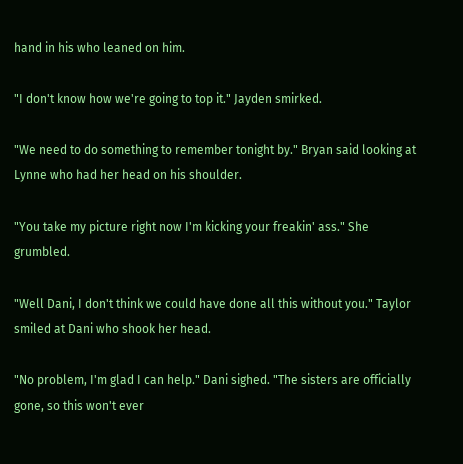hand in his who leaned on him.

"I don't know how we're going to top it." Jayden smirked.

"We need to do something to remember tonight by." Bryan said looking at Lynne who had her head on his shoulder.

"You take my picture right now I'm kicking your freakin' ass." She grumbled.

"Well Dani, I don't think we could have done all this without you." Taylor smiled at Dani who shook her head.

"No problem, I'm glad I can help." Dani sighed. "The sisters are officially gone, so this won't ever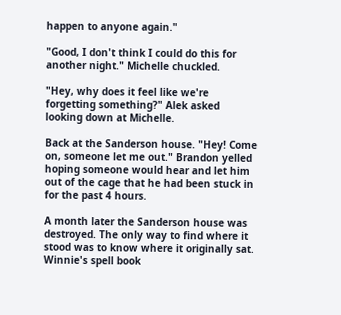happen to anyone again."

"Good, I don't think I could do this for another night." Michelle chuckled.

"Hey, why does it feel like we're forgetting something?" Alek asked looking down at Michelle.

Back at the Sanderson house. "Hey! Come on, someone let me out." Brandon yelled hoping someone would hear and let him out of the cage that he had been stuck in for the past 4 hours.

A month later the Sanderson house was destroyed. The only way to find where it stood was to know where it originally sat. Winnie's spell book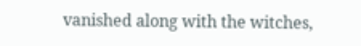vanished along with the witches,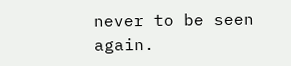never to be seen again.